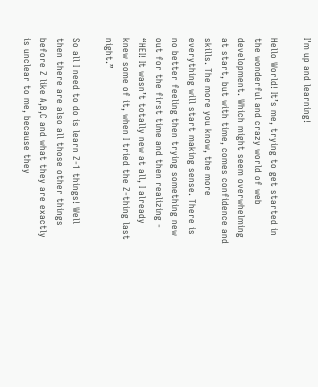I'm up and learning!

Hello World! It’s me, trying to get started in the wonderful and crazy world of web development. Which might seem overwhelming at start, but with time, comes confidence and skills. The more you know, the more everything will start making sense. There is no better feeling then trying something new out for the first time and then realizing - “HEI! It wasn’t totally new at all, I already knew some of it, when I tried the Z-thing last night.”

So all I need to do is learn Z-1 things! Well then there are also all those other things before Z like A,B,C and what they are exactly is unclear to me, because they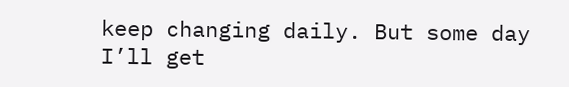keep changing daily. But some day I’ll get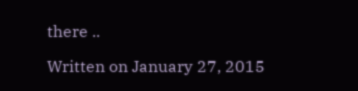there ..

Written on January 27, 2015